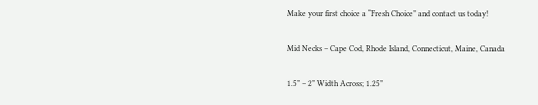Make your first choice a “Fresh Choice” and contact us today!

Mid Necks – Cape Cod, Rhode Island, Connecticut, Maine, Canada

1.5” – 2” Width Across; 1.25”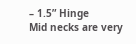– 1.5” Hinge
Mid necks are very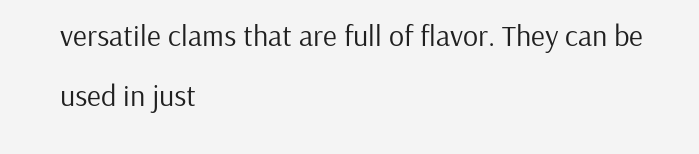versatile clams that are full of flavor. They can be used in just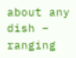about any dish – ranging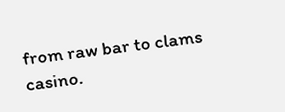from raw bar to clams casino.